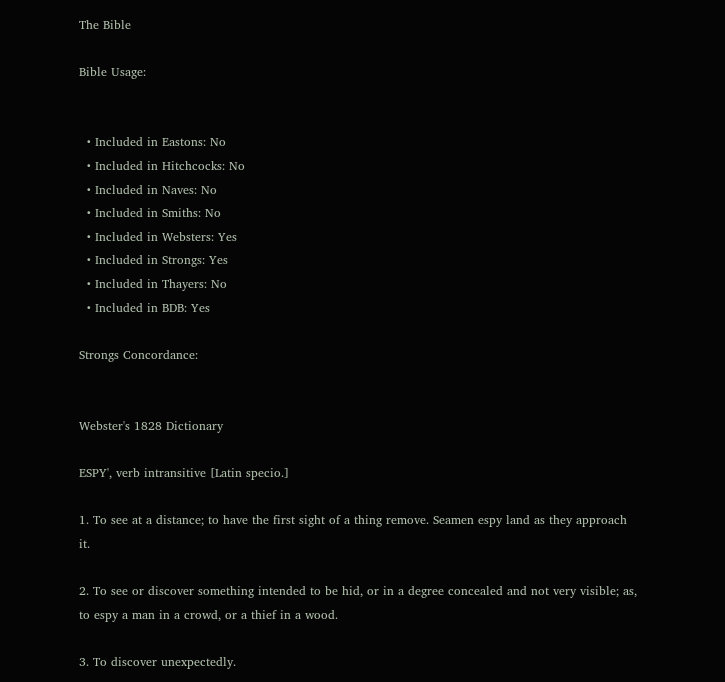The Bible

Bible Usage:


  • Included in Eastons: No
  • Included in Hitchcocks: No
  • Included in Naves: No
  • Included in Smiths: No
  • Included in Websters: Yes
  • Included in Strongs: Yes
  • Included in Thayers: No
  • Included in BDB: Yes

Strongs Concordance:


Webster's 1828 Dictionary

ESPY', verb intransitive [Latin specio.]

1. To see at a distance; to have the first sight of a thing remove. Seamen espy land as they approach it.

2. To see or discover something intended to be hid, or in a degree concealed and not very visible; as, to espy a man in a crowd, or a thief in a wood.

3. To discover unexpectedly.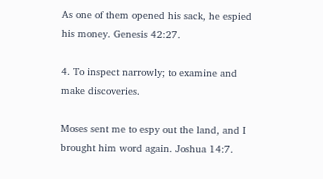As one of them opened his sack, he espied his money. Genesis 42:27.

4. To inspect narrowly; to examine and make discoveries.

Moses sent me to espy out the land, and I brought him word again. Joshua 14:7.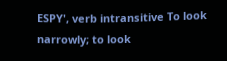ESPY', verb intransitive To look narrowly; to look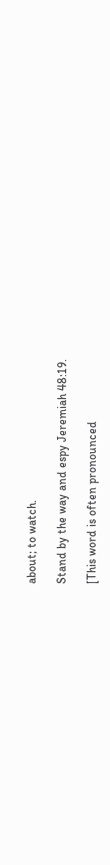about; to watch.

Stand by the way and espy Jeremiah 48:19.

[This word is often pronounced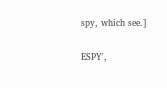spy, which see.]

ESPY',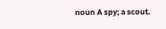noun A spy; a scout.